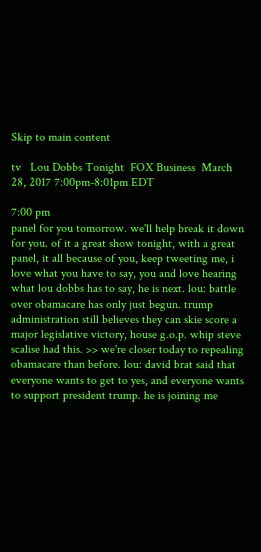Skip to main content

tv   Lou Dobbs Tonight  FOX Business  March 28, 2017 7:00pm-8:01pm EDT

7:00 pm
panel for you tomorrow. we'll help break it down for you. of it a great show tonight, with a great panel, it all because of you, keep tweeting me, i love what you have to say, you and love hearing what lou dobbs has to say, he is next. lou: battle over obamacare has only just begun. trump administration still believes they can skie score a major legislative victory, house g.o.p. whip steve scalise had this. >> we're closer today to repealing obamacare than before. lou: david brat said that everyone wants to get to yes, and everyone wants to support president trump. he is joining me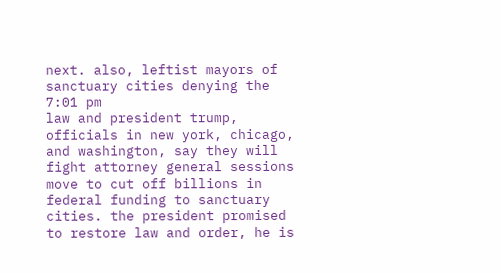next. also, leftist mayors of sanctuary cities denying the
7:01 pm
law and president trump, officials in new york, chicago, and washington, say they will fight attorney general sessions move to cut off billions in federal funding to sanctuary cities. the president promised to restore law and order, he is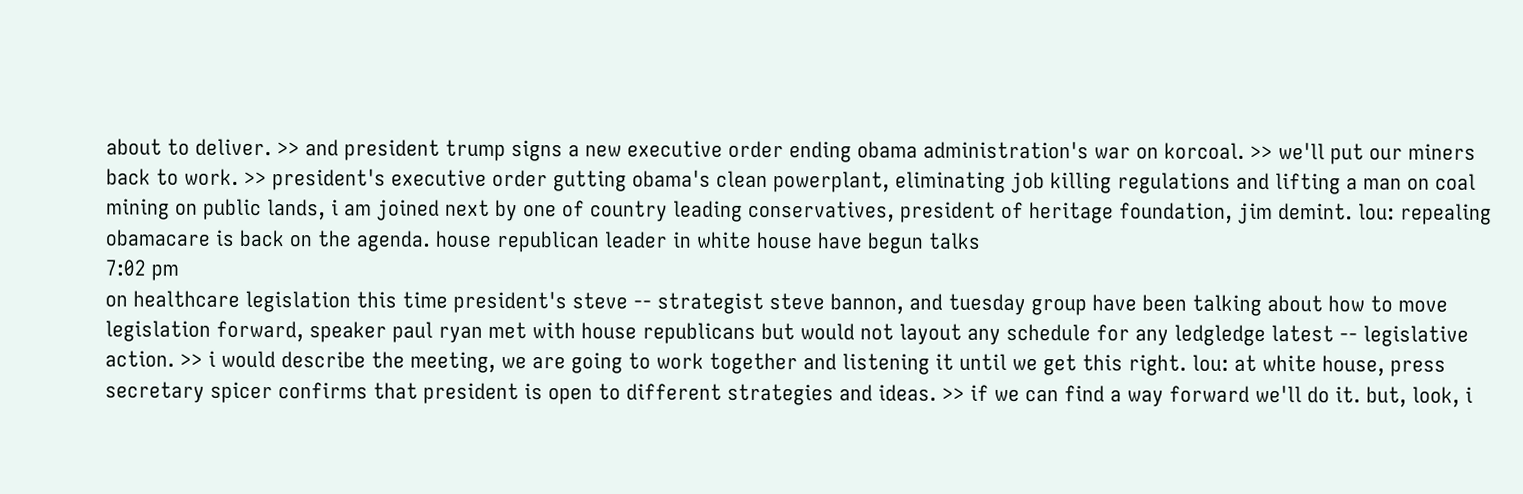about to deliver. >> and president trump signs a new executive order ending obama administration's war on korcoal. >> we'll put our miners back to work. >> president's executive order gutting obama's clean powerplant, eliminating job killing regulations and lifting a man on coal mining on public lands, i am joined next by one of country leading conservatives, president of heritage foundation, jim demint. lou: repealing obamacare is back on the agenda. house republican leader in white house have begun talks
7:02 pm
on healthcare legislation this time president's steve -- strategist steve bannon, and tuesday group have been talking about how to move legislation forward, speaker paul ryan met with house republicans but would not layout any schedule for any ledgledge latest -- legislative action. >> i would describe the meeting, we are going to work together and listening it until we get this right. lou: at white house, press secretary spicer confirms that president is open to different strategies and ideas. >> if we can find a way forward we'll do it. but, look, i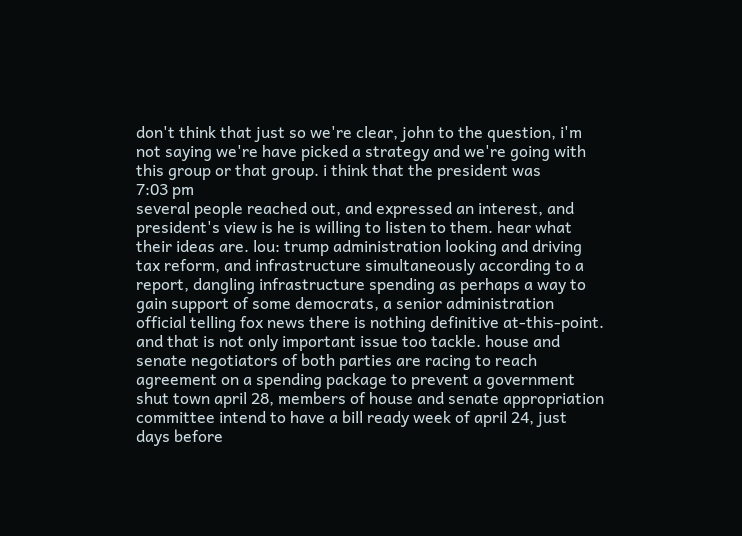don't think that just so we're clear, john to the question, i'm not saying we're have picked a strategy and we're going with this group or that group. i think that the president was
7:03 pm
several people reached out, and expressed an interest, and president's view is he is willing to listen to them. hear what their ideas are. lou: trump administration looking and driving tax reform, and infrastructure simultaneously according to a report, dangling infrastructure spending as perhaps a way to gain support of some democrats, a senior administration official telling fox news there is nothing definitive at-this-point. and that is not only important issue too tackle. house and senate negotiators of both parties are racing to reach agreement on a spending package to prevent a government shut town april 28, members of house and senate appropriation committee intend to have a bill ready week of april 24, just days before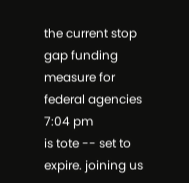the current stop gap funding measure for federal agencies
7:04 pm
is tote -- set to expire. joining us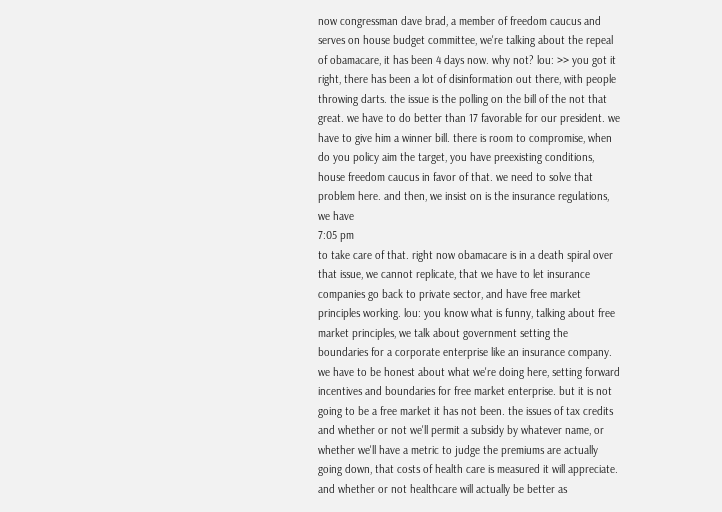now congressman dave brad, a member of freedom caucus and serves on house budget committee, we're talking about the repeal of obamacare, it has been 4 days now. why not? lou: >> you got it right, there has been a lot of disinformation out there, with people throwing darts. the issue is the polling on the bill of the not that great. we have to do better than 17 favorable for our president. we have to give him a winner bill. there is room to compromise, when do you policy aim the target, you have preexisting conditions, house freedom caucus in favor of that. we need to solve that problem here. and then, we insist on is the insurance regulations, we have
7:05 pm
to take care of that. right now obamacare is in a death spiral over that issue, we cannot replicate, that we have to let insurance companies go back to private sector, and have free market principles working. lou: you know what is funny, talking about free market principles, we talk about government setting the boundaries for a corporate enterprise like an insurance company. we have to be honest about what we're doing here, setting forward incentives and boundaries for free market enterprise. but it is not going to be a free market it has not been. the issues of tax credits and whether or not we'll permit a subsidy by whatever name, or whether we'll have a metric to judge the premiums are actually going down, that costs of health care is measured it will appreciate. and whether or not healthcare will actually be better as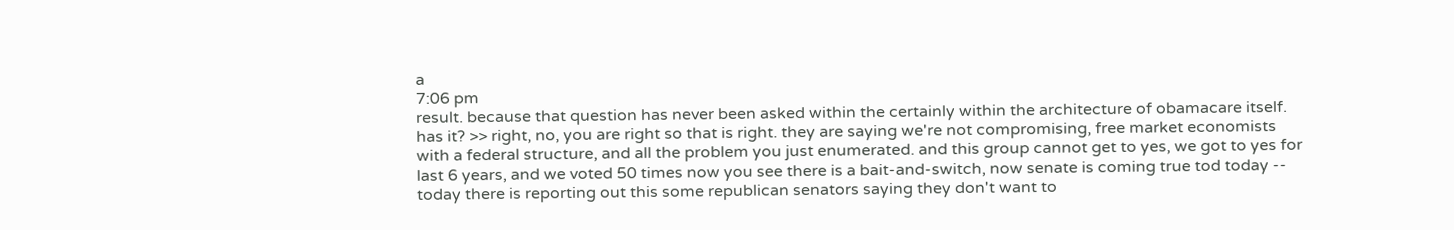a
7:06 pm
result. because that question has never been asked within the certainly within the architecture of obamacare itself. has it? >> right, no, you are right so that is right. they are saying we're not compromising, free market economists with a federal structure, and all the problem you just enumerated. and this group cannot get to yes, we got to yes for last 6 years, and we voted 50 times now you see there is a bait-and-switch, now senate is coming true tod today -- today there is reporting out this some republican senators saying they don't want to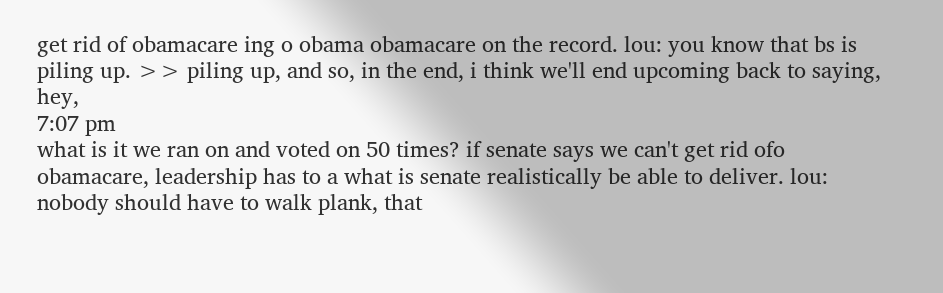get rid of obamacare ing o obama obamacare on the record. lou: you know that bs is piling up. >> piling up, and so, in the end, i think we'll end upcoming back to saying, hey,
7:07 pm
what is it we ran on and voted on 50 times? if senate says we can't get rid ofo obamacare, leadership has to a what is senate realistically be able to deliver. lou: nobody should have to walk plank, that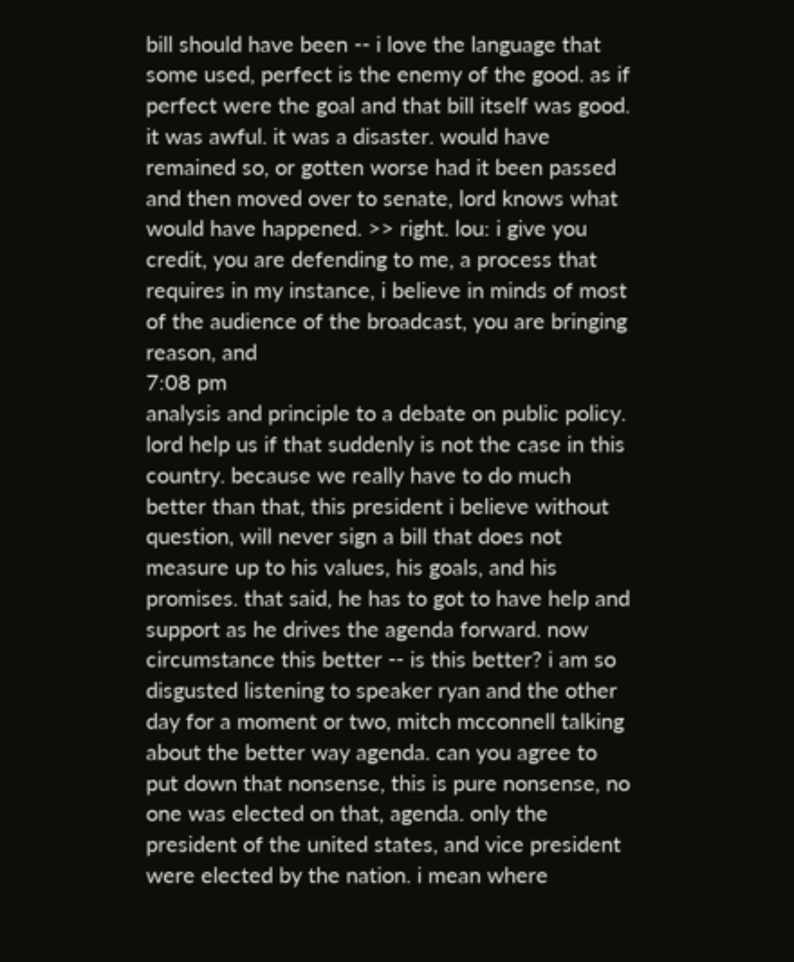bill should have been -- i love the language that some used, perfect is the enemy of the good. as if perfect were the goal and that bill itself was good. it was awful. it was a disaster. would have remained so, or gotten worse had it been passed and then moved over to senate, lord knows what would have happened. >> right. lou: i give you credit, you are defending to me, a process that requires in my instance, i believe in minds of most of the audience of the broadcast, you are bringing reason, and
7:08 pm
analysis and principle to a debate on public policy. lord help us if that suddenly is not the case in this country. because we really have to do much better than that, this president i believe without question, will never sign a bill that does not measure up to his values, his goals, and his promises. that said, he has to got to have help and support as he drives the agenda forward. now circumstance this better -- is this better? i am so disgusted listening to speaker ryan and the other day for a moment or two, mitch mcconnell talking about the better way agenda. can you agree to put down that nonsense, this is pure nonsense, no one was elected on that, agenda. only the president of the united states, and vice president were elected by the nation. i mean where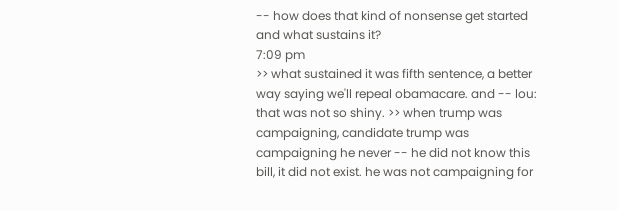-- how does that kind of nonsense get started and what sustains it?
7:09 pm
>> what sustained it was fifth sentence, a better way saying we'll repeal obamacare. and -- lou: that was not so shiny. >> when trump was campaigning, candidate trump was campaigning he never -- he did not know this bill, it did not exist. he was not campaigning for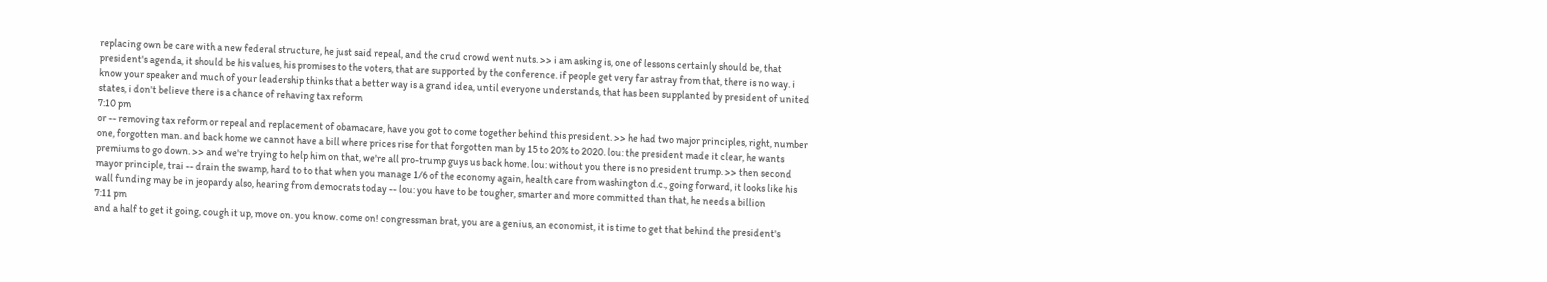replacing own be care with a new federal structure, he just said repeal, and the crud crowd went nuts. >> i am asking is, one of lessons certainly should be, that president's agenda, it should be his values, his promises to the voters, that are supported by the conference. if people get very far astray from that, there is no way. i know your speaker and much of your leadership thinks that a better way is a grand idea, until everyone understands, that has been supplanted by president of united states, i don't believe there is a chance of rehaving tax reform
7:10 pm
or -- removing tax reform or repeal and replacement of obamacare, have you got to come together behind this president. >> he had two major principles, right, number one, forgotten man. and back home we cannot have a bill where prices rise for that forgotten man by 15 to 20% to 2020. lou: the president made it clear, he wants premiums to go down. >> and we're trying to help him on that, we're all pro-trump guys us back home. lou: without you there is no president trump. >> then second mayor principle, trai -- drain the swamp, hard to to that when you manage 1/6 of the economy again, health care from washington d.c., going forward, it looks like his wall funding may be in jeopardy also, hearing from democrats today -- lou: you have to be tougher, smarter and more committed than that, he needs a billion
7:11 pm
and a half to get it going, cough it up, move on. you know. come on! congressman brat, you are a genius, an economist, it is time to get that behind the president's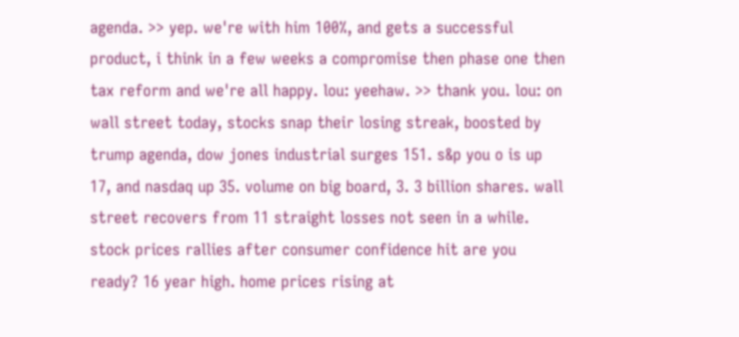agenda. >> yep. we're with him 100%, and gets a successful product, i think in a few weeks a compromise then phase one then tax reform and we're all happy. lou: yeehaw. >> thank you. lou: on wall street today, stocks snap their losing streak, boosted by trump agenda, dow jones industrial surges 151. s&p you o is up 17, and nasdaq up 35. volume on big board, 3. 3 billion shares. wall street recovers from 11 straight losses not seen in a while. stock prices rallies after consumer confidence hit are you ready? 16 year high. home prices rising at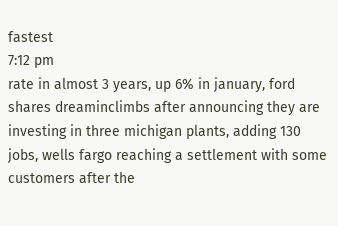fastest
7:12 pm
rate in almost 3 years, up 6% in january, ford shares dreaminclimbs after announcing they are investing in three michigan plants, adding 130 jobs, wells fargo reaching a settlement with some customers after the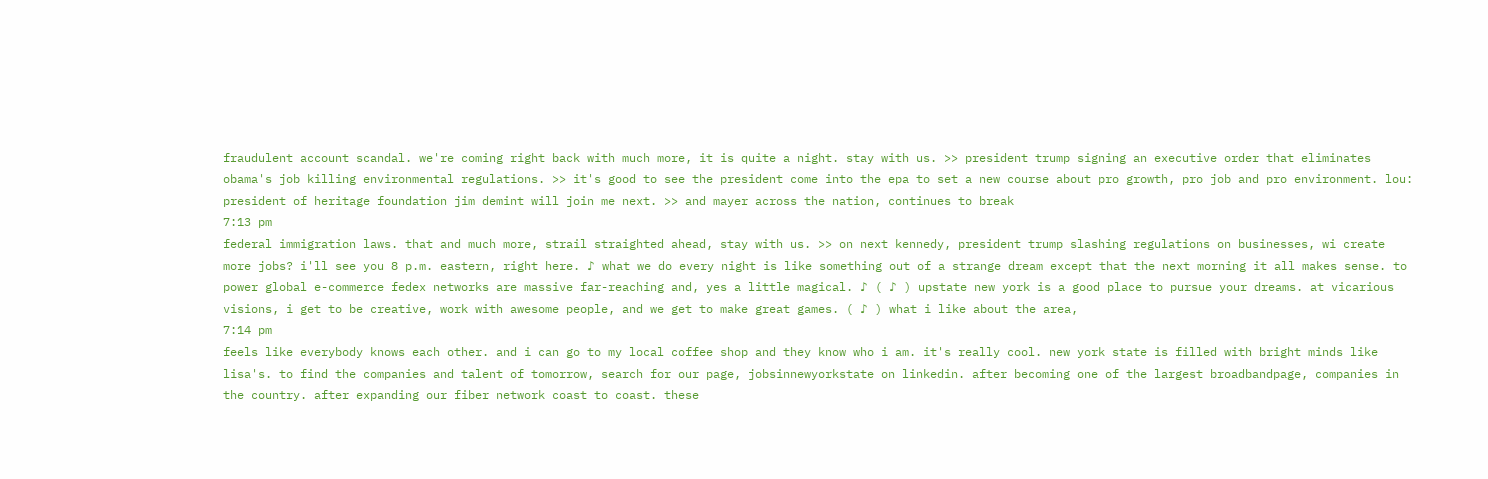fraudulent account scandal. we're coming right back with much more, it is quite a night. stay with us. >> president trump signing an executive order that eliminates obama's job killing environmental regulations. >> it's good to see the president come into the epa to set a new course about pro growth, pro job and pro environment. lou: president of heritage foundation jim demint will join me next. >> and mayer across the nation, continues to break
7:13 pm
federal immigration laws. that and much more, strail straighted ahead, stay with us. >> on next kennedy, president trump slashing regulations on businesses, wi create more jobs? i'll see you 8 p.m. eastern, right here. ♪ what we do every night is like something out of a strange dream except that the next morning it all makes sense. to power global e-commerce fedex networks are massive far-reaching and, yes a little magical. ♪ ( ♪ ) upstate new york is a good place to pursue your dreams. at vicarious visions, i get to be creative, work with awesome people, and we get to make great games. ( ♪ ) what i like about the area,
7:14 pm
feels like everybody knows each other. and i can go to my local coffee shop and they know who i am. it's really cool. new york state is filled with bright minds like lisa's. to find the companies and talent of tomorrow, search for our page, jobsinnewyorkstate on linkedin. after becoming one of the largest broadbandpage, companies in the country. after expanding our fiber network coast to coast. these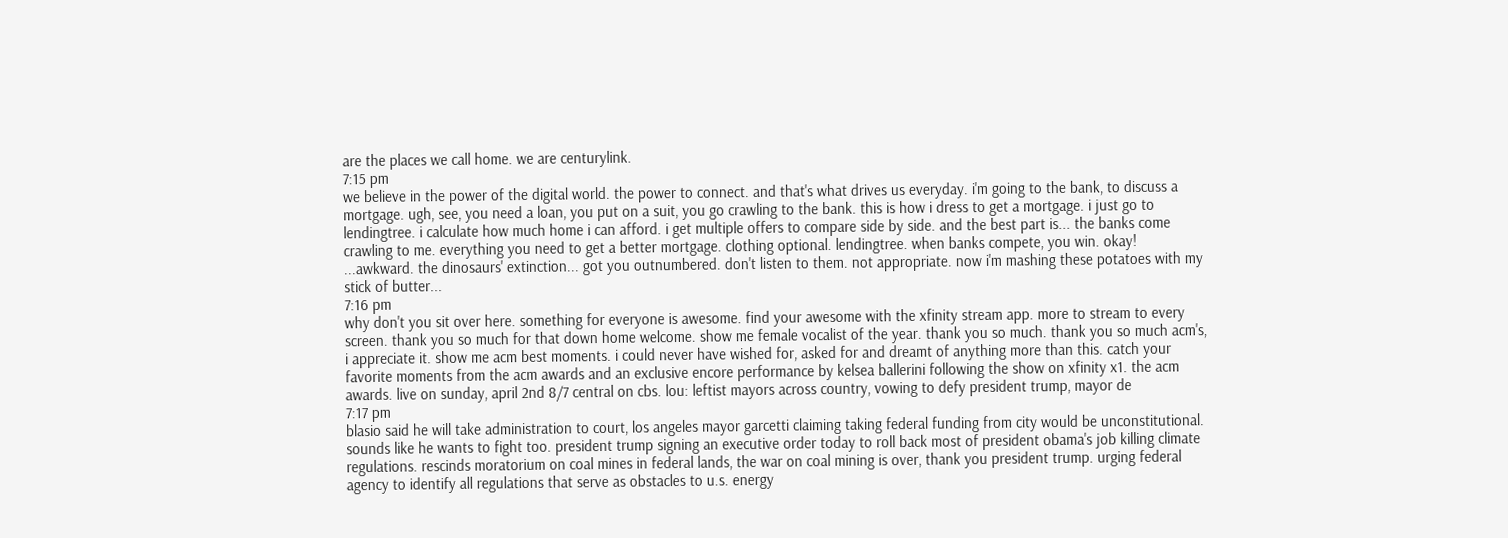are the places we call home. we are centurylink.
7:15 pm
we believe in the power of the digital world. the power to connect. and that's what drives us everyday. i'm going to the bank, to discuss a mortgage. ugh, see, you need a loan, you put on a suit, you go crawling to the bank. this is how i dress to get a mortgage. i just go to lendingtree. i calculate how much home i can afford. i get multiple offers to compare side by side. and the best part is... the banks come crawling to me. everything you need to get a better mortgage. clothing optional. lendingtree. when banks compete, you win. okay! ...awkward. the dinosaurs' extinction... got you outnumbered. don't listen to them. not appropriate. now i'm mashing these potatoes with my stick of butter...
7:16 pm
why don't you sit over here. something for everyone is awesome. find your awesome with the xfinity stream app. more to stream to every screen. thank you so much for that down home welcome. show me female vocalist of the year. thank you so much. thank you so much acm's, i appreciate it. show me acm best moments. i could never have wished for, asked for and dreamt of anything more than this. catch your favorite moments from the acm awards and an exclusive encore performance by kelsea ballerini following the show on xfinity x1. the acm awards. live on sunday, april 2nd 8/7 central on cbs. lou: leftist mayors across country, vowing to defy president trump, mayor de
7:17 pm
blasio said he will take administration to court, los angeles mayor garcetti claiming taking federal funding from city would be unconstitutional. sounds like he wants to fight too. president trump signing an executive order today to roll back most of president obama's job killing climate regulations. rescinds moratorium on coal mines in federal lands, the war on coal mining is over, thank you president trump. urging federal agency to identify all regulations that serve as obstacles to u.s. energy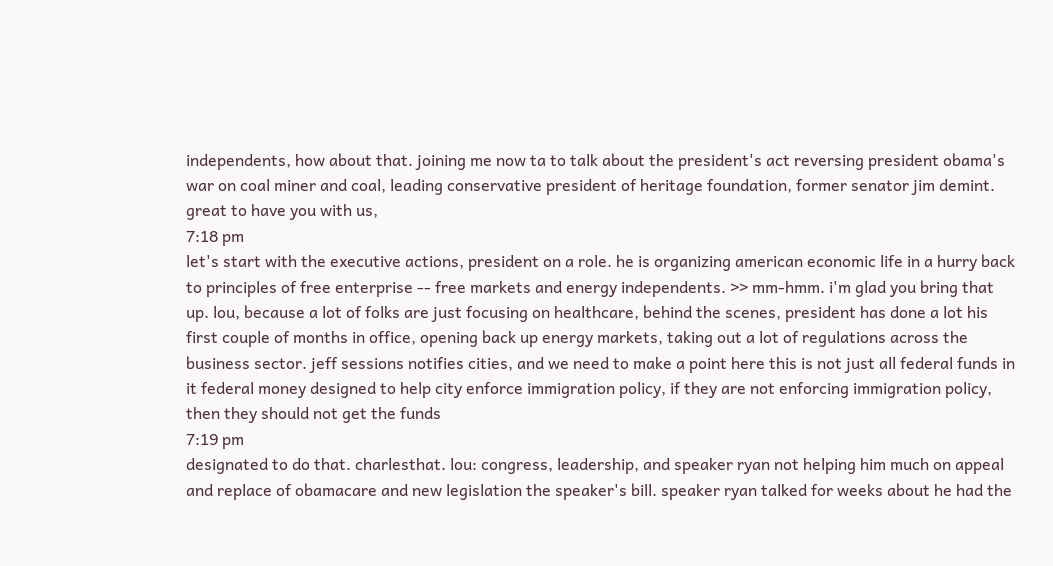independents, how about that. joining me now ta to talk about the president's act reversing president obama's war on coal miner and coal, leading conservative president of heritage foundation, former senator jim demint. great to have you with us,
7:18 pm
let's start with the executive actions, president on a role. he is organizing american economic life in a hurry back to principles of free enterprise -- free markets and energy independents. >> mm-hmm. i'm glad you bring that up. lou, because a lot of folks are just focusing on healthcare, behind the scenes, president has done a lot his first couple of months in office, opening back up energy markets, taking out a lot of regulations across the business sector. jeff sessions notifies cities, and we need to make a point here this is not just all federal funds in it federal money designed to help city enforce immigration policy, if they are not enforcing immigration policy, then they should not get the funds
7:19 pm
designated to do that. charlesthat. lou: congress, leadership, and speaker ryan not helping him much on appeal and replace of obamacare and new legislation the speaker's bill. speaker ryan talked for weeks about he had the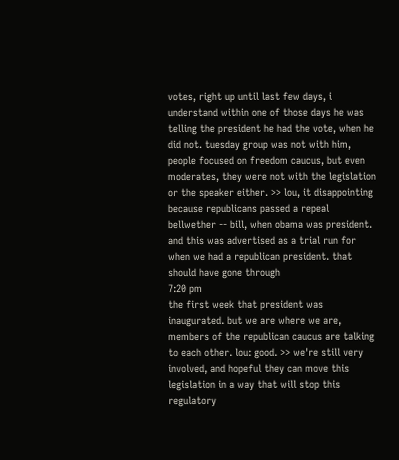votes, right up until last few days, i understand within one of those days he was telling the president he had the vote, when he did not. tuesday group was not with him, people focused on freedom caucus, but even moderates, they were not with the legislation or the speaker either. >> lou, it disappointing because republicans passed a repeal bellwether -- bill, when obama was president. and this was advertised as a trial run for when we had a republican president. that should have gone through
7:20 pm
the first week that president was inaugurated. but we are where we are, members of the republican caucus are talking to each other. lou: good. >> we're still very involved, and hopeful they can move this legislation in a way that will stop this regulatory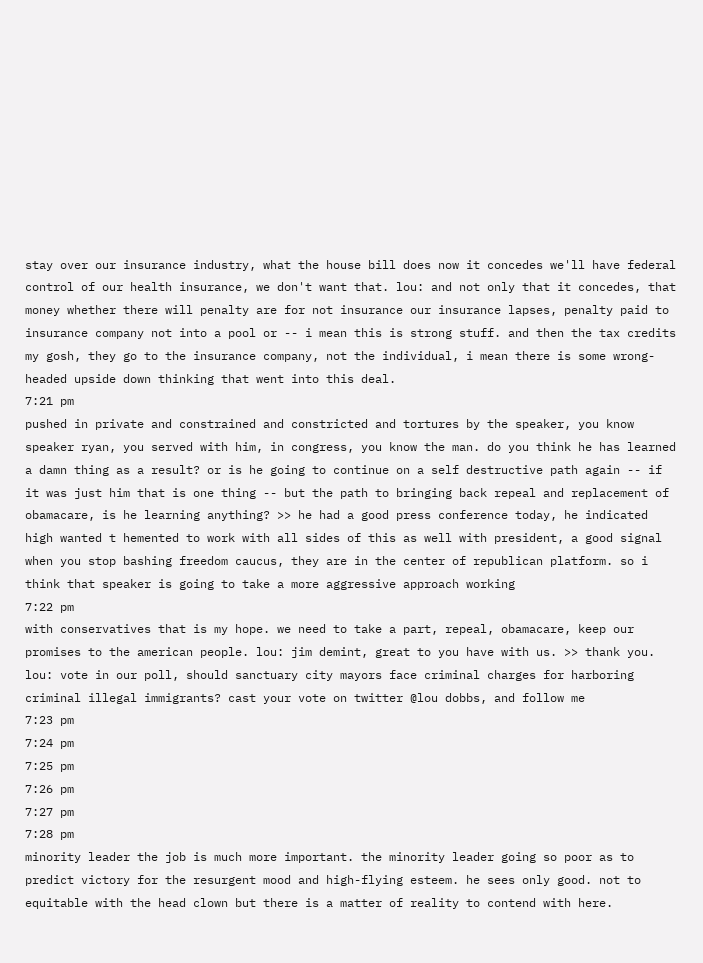stay over our insurance industry, what the house bill does now it concedes we'll have federal control of our health insurance, we don't want that. lou: and not only that it concedes, that money whether there will penalty are for not insurance our insurance lapses, penalty paid to insurance company not into a pool or -- i mean this is strong stuff. and then the tax credits my gosh, they go to the insurance company, not the individual, i mean there is some wrong-headed upside down thinking that went into this deal.
7:21 pm
pushed in private and constrained and constricted and tortures by the speaker, you know speaker ryan, you served with him, in congress, you know the man. do you think he has learned a damn thing as a result? or is he going to continue on a self destructive path again -- if it was just him that is one thing -- but the path to bringing back repeal and replacement of obamacare, is he learning anything? >> he had a good press conference today, he indicated high wanted t hemented to work with all sides of this as well with president, a good signal when you stop bashing freedom caucus, they are in the center of republican platform. so i think that speaker is going to take a more aggressive approach working
7:22 pm
with conservatives that is my hope. we need to take a part, repeal, obamacare, keep our promises to the american people. lou: jim demint, great to you have with us. >> thank you. lou: vote in our poll, should sanctuary city mayors face criminal charges for harboring criminal illegal immigrants? cast your vote on twitter @lou dobbs, and follow me
7:23 pm
7:24 pm
7:25 pm
7:26 pm
7:27 pm
7:28 pm
minority leader the job is much more important. the minority leader going so poor as to predict victory for the resurgent mood and high-flying esteem. he sees only good. not to equitable with the head clown but there is a matter of reality to contend with here.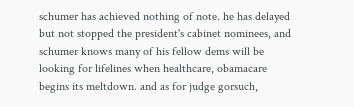schumer has achieved nothing of note. he has delayed but not stopped the president's cabinet nominees, and schumer knows many of his fellow dems will be looking for lifelines when healthcare, obamacare begins its meltdown. and as for judge gorsuch,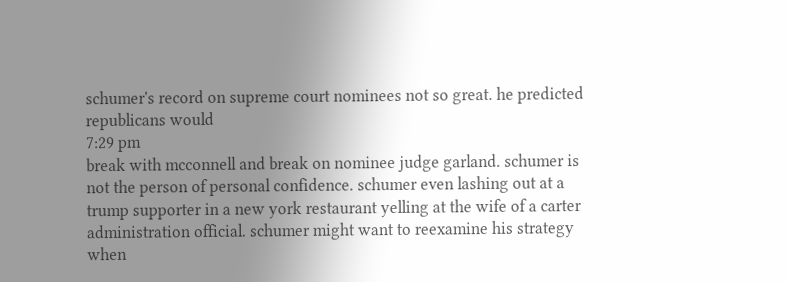schumer's record on supreme court nominees not so great. he predicted republicans would
7:29 pm
break with mcconnell and break on nominee judge garland. schumer is not the person of personal confidence. schumer even lashing out at a trump supporter in a new york restaurant yelling at the wife of a carter administration official. schumer might want to reexamine his strategy when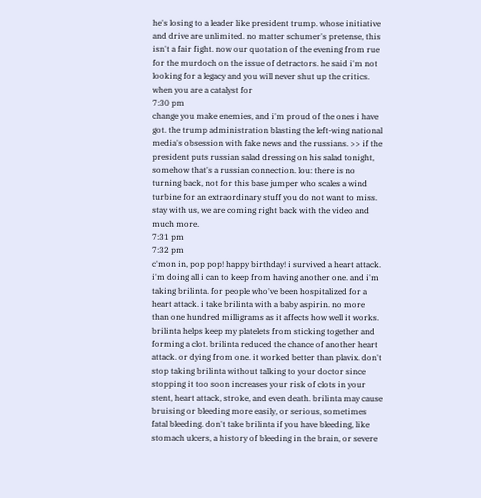he's losing to a leader like president trump. whose initiative and drive are unlimited. no matter schumer's pretense, this isn't a fair fight. now our quotation of the evening from rue for the murdoch on the issue of detractors. he said i'm not looking for a legacy and you will never shut up the critics. when you are a catalyst for
7:30 pm
change you make enemies, and i'm proud of the ones i have got. the trump administration blasting the left-wing national media's obsession with fake news and the russians. >> if the president puts russian salad dressing on his salad tonight, somehow that's a russian connection. lou: there is no turning back, not for this base jumper who scales a wind turbine for an extraordinary stuff you do not want to miss. stay with us, we are coming right back with the video and much more.
7:31 pm
7:32 pm
c'mon in, pop pop! happy birthday! i survived a heart attack. i'm doing all i can to keep from having another one. and i'm taking brilinta. for people who've been hospitalized for a heart attack. i take brilinta with a baby aspirin. no more than one hundred milligrams as it affects how well it works. brilinta helps keep my platelets from sticking together and forming a clot. brilinta reduced the chance of another heart attack. or dying from one. it worked better than plavix. don't stop taking brilinta without talking to your doctor since stopping it too soon increases your risk of clots in your stent, heart attack, stroke, and even death. brilinta may cause bruising or bleeding more easily, or serious, sometimes fatal bleeding. don't take brilinta if you have bleeding, like stomach ulcers, a history of bleeding in the brain, or severe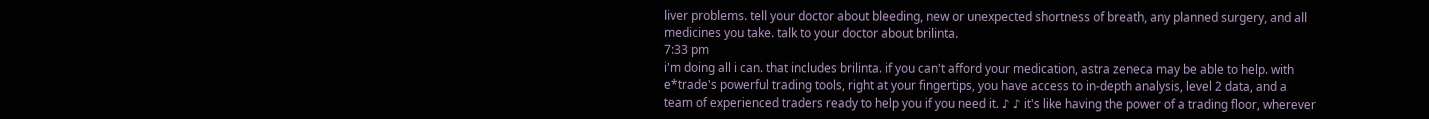liver problems. tell your doctor about bleeding, new or unexpected shortness of breath, any planned surgery, and all medicines you take. talk to your doctor about brilinta.
7:33 pm
i'm doing all i can. that includes brilinta. if you can't afford your medication, astra zeneca may be able to help. with e*trade's powerful trading tools, right at your fingertips, you have access to in-depth analysis, level 2 data, and a team of experienced traders ready to help you if you need it. ♪ ♪ it's like having the power of a trading floor, wherever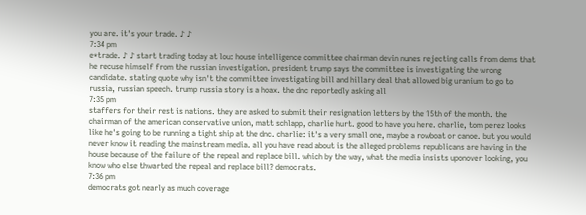you are. it's your trade. ♪ ♪
7:34 pm
e*trade. ♪ ♪ start trading today at lou: house intelligence committee chairman devin nunes rejecting calls from dems that he recuse himself from the russian investigation. president trump says the committee is investigating the wrong candidate. stating quote why isn't the committee investigating bill and hillary deal that allowed big uranium to go to russia, russian speech. trump russia story is a hoax. the dnc reportedly asking all
7:35 pm
staffers for their rest is nations. they are asked to submit their resignation letters by the 15th of the month. the chairman of the american conservative union, matt schlapp, charlie hurt. good to have you here. charlie, tom perez looks like he's going to be running a tight ship at the dnc. charlie: it's a very small one, maybe a rowboat or canoe. but you would never know it reading the mainstream media. all you have read about is the alleged problems republicans are having in the house because of the failure of the repeal and replace bill. which by the way, what the media insists uponover looking, you know who else thwarted the repeal and replace bill? democrats.
7:36 pm
democrats got nearly as much coverage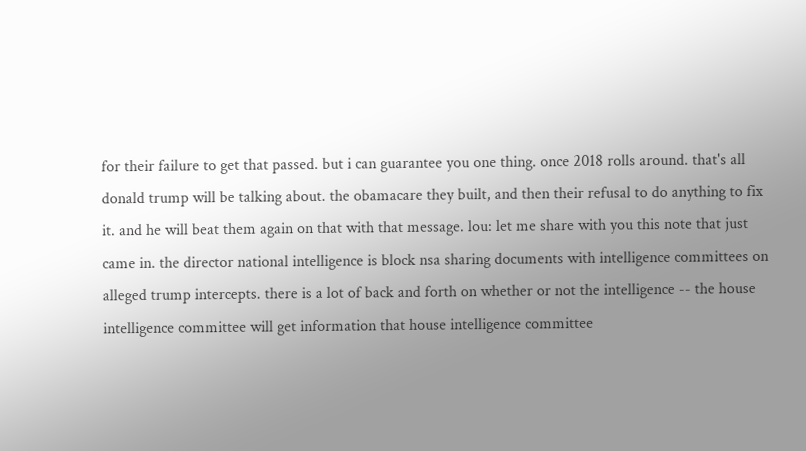for their failure to get that passed. but i can guarantee you one thing. once 2018 rolls around. that's all donald trump will be talking about. the obamacare they built, and then their refusal to do anything to fix it. and he will beat them again on that with that message. lou: let me share with you this note that just came in. the director national intelligence is block nsa sharing documents with intelligence committees on alleged trump intercepts. there is a lot of back and forth on whether or not the intelligence -- the house intelligence committee will get information that house intelligence committee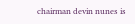chairman devin nunes is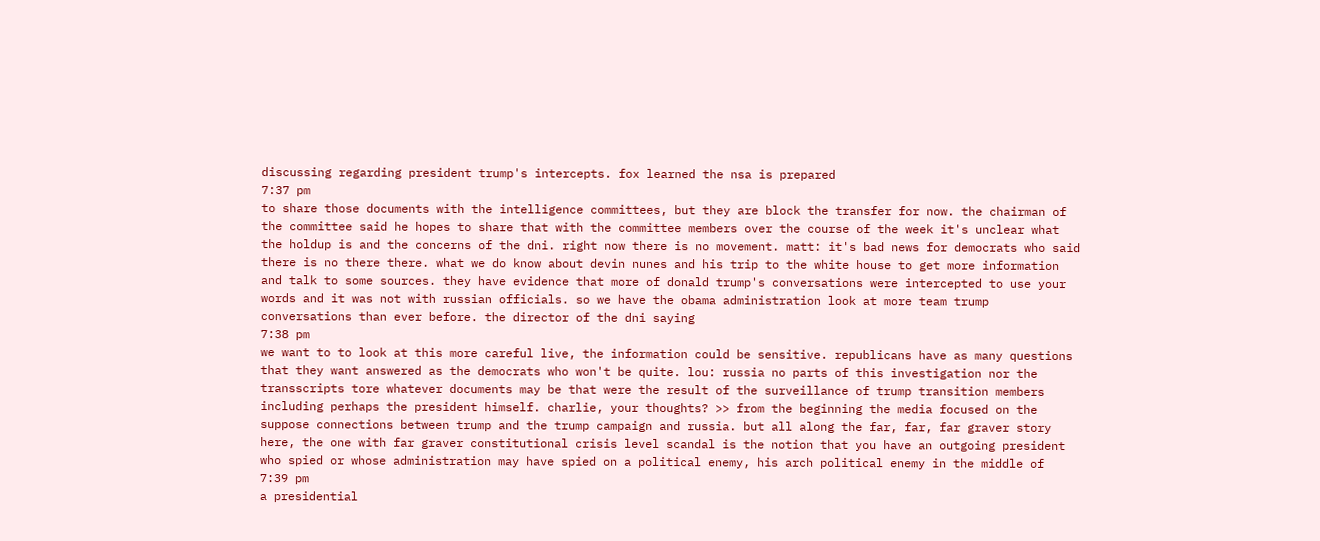discussing regarding president trump's intercepts. fox learned the nsa is prepared
7:37 pm
to share those documents with the intelligence committees, but they are block the transfer for now. the chairman of the committee said he hopes to share that with the committee members over the course of the week it's unclear what the holdup is and the concerns of the dni. right now there is no movement. matt: it's bad news for democrats who said there is no there there. what we do know about devin nunes and his trip to the white house to get more information and talk to some sources. they have evidence that more of donald trump's conversations were intercepted to use your words and it was not with russian officials. so we have the obama administration look at more team trump conversations than ever before. the director of the dni saying
7:38 pm
we want to to look at this more careful live, the information could be sensitive. republicans have as many questions that they want answered as the democrats who won't be quite. lou: russia no parts of this investigation nor the transscripts tore whatever documents may be that were the result of the surveillance of trump transition members including perhaps the president himself. charlie, your thoughts? >> from the beginning the media focused on the suppose connections between trump and the trump campaign and russia. but all along the far, far, far graver story here, the one with far graver constitutional crisis level scandal is the notion that you have an outgoing president who spied or whose administration may have spied on a political enemy, his arch political enemy in the middle of
7:39 pm
a presidential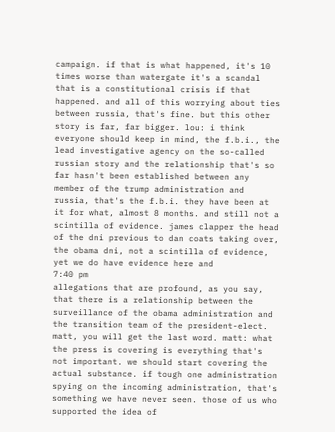campaign. if that is what happened, it's 10 times worse than watergate it's a scandal that is a constitutional crisis if that happened. and all of this worrying about ties between russia, that's fine. but this other story is far, far bigger. lou: i think everyone should keep in mind, the f.b.i., the lead investigative agency on the so-called russian story and the relationship that's so far hasn't been established between any member of the trump administration and russia, that's the f.b.i. they have been at it for what, almost 8 months. and still not a scintilla of evidence. james clapper the head of the dni previous to dan coats taking over, the obama dni, not a scintilla of evidence, yet we do have evidence here and
7:40 pm
allegations that are profound, as you say, that there is a relationship between the surveillance of the obama administration and the transition team of the president-elect. matt, you will get the last word. matt: what the press is covering is everything that's not important. we should start covering the actual substance. if tough one administration spying on the incoming administration, that's something we have never seen. those of us who supported the idea of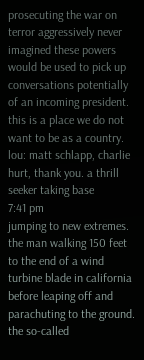prosecuting the war on terror aggressively never imagined these powers would be used to pick up conversations potentially of an incoming president. this is a place we do not want to be as a country. lou: matt schlapp, charlie hurt, thank you. a thrill seeker taking base
7:41 pm
jumping to new extremes. the man walking 150 feet to the end of a wind turbine blade in california before leaping off and parachuting to the ground. the so-called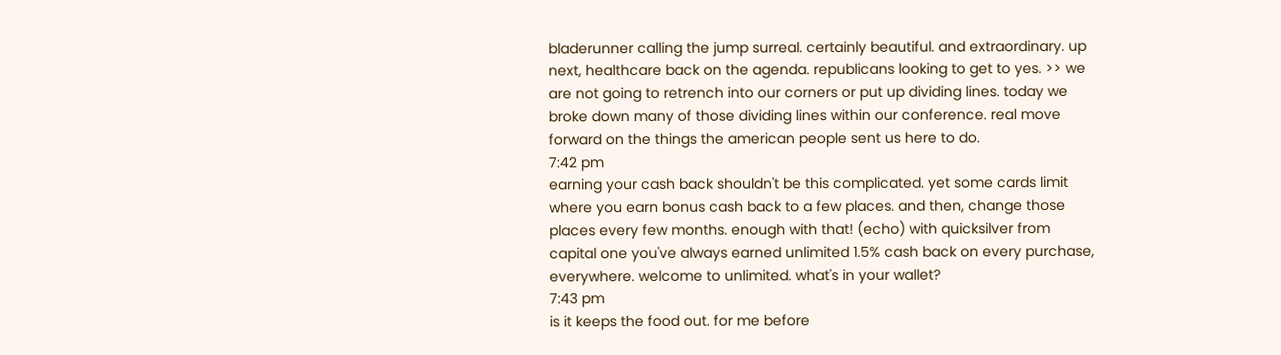bladerunner calling the jump surreal. certainly beautiful. and extraordinary. up next, healthcare back on the agenda. republicans looking to get to yes. >> we are not going to retrench into our corners or put up dividing lines. today we broke down many of those dividing lines within our conference. real move forward on the things the american people sent us here to do.
7:42 pm
earning your cash back shouldn't be this complicated. yet some cards limit where you earn bonus cash back to a few places. and then, change those places every few months. enough with that! (echo) with quicksilver from capital one you've always earned unlimited 1.5% cash back on every purchase, everywhere. welcome to unlimited. what's in your wallet?
7:43 pm
is it keeps the food out. for me before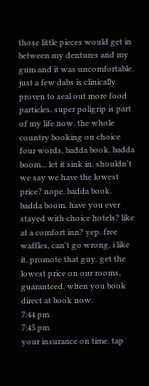those little pieces would get in between my dentures and my gum and it was uncomfortable. just a few dabs is clinically proven to seal out more food particles. super poligrip is part of my life now. the whole country booking on choice four words, badda book. badda boom... let it sink in. shouldn't we say we have the lowest price? nope, badda book. badda boom. have you ever stayed with choice hotels? like at a comfort inn? yep. free waffles, can't go wrong. i like it. promote that guy. get the lowest price on our rooms, guaranteed. when you book direct at book now.
7:44 pm
7:45 pm
your insurance on time. tap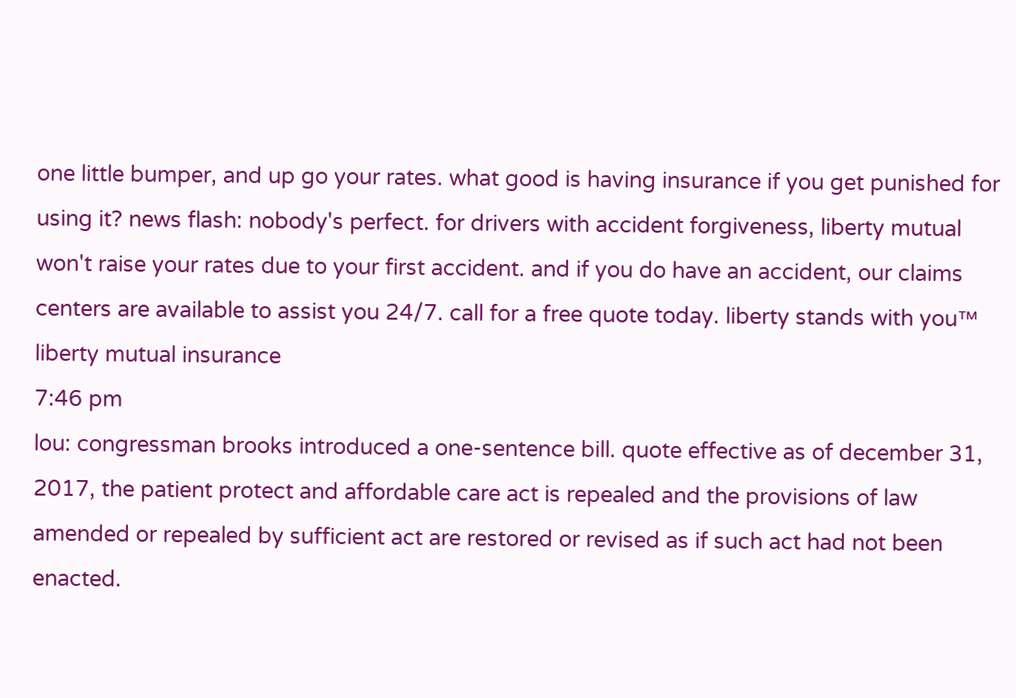one little bumper, and up go your rates. what good is having insurance if you get punished for using it? news flash: nobody's perfect. for drivers with accident forgiveness, liberty mutual won't raise your rates due to your first accident. and if you do have an accident, our claims centers are available to assist you 24/7. call for a free quote today. liberty stands with you™ liberty mutual insurance
7:46 pm
lou: congressman brooks introduced a one-sentence bill. quote effective as of december 31, 2017, the patient protect and affordable care act is repealed and the provisions of law amended or repealed by sufficient act are restored or revised as if such act had not been enacted.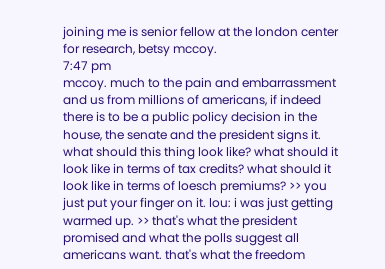joining me is senior fellow at the london center for research, betsy mccoy.
7:47 pm
mccoy. much to the pain and embarrassment and us from millions of americans, if indeed there is to be a public policy decision in the house, the senate and the president signs it. what should this thing look like? what should it look like in terms of tax credits? what should it look like in terms of loesch premiums? >> you just put your finger on it. lou: i was just getting warmed up. >> that's what the president promised and what the polls suggest all americans want. that's what the freedom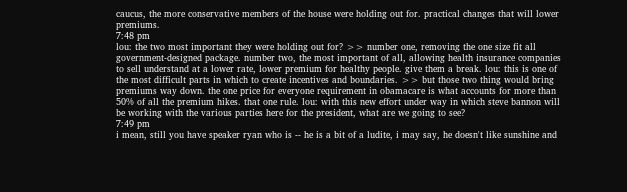caucus, the more conservative members of the house were holding out for. practical changes that will lower premiums.
7:48 pm
lou: the two most important they were holding out for? >> number one, removing the one size fit all government-designed package. number two, the most important of all, allowing health insurance companies to sell understand at a lower rate, lower premium for healthy people. give them a break. lou: this is one of the most difficult parts in which to create incentives and boundaries. >> but those two thing would bring premiums way down. the one price for everyone requirement in obamacare is what accounts for more than 50% of all the premium hikes. that one rule. lou: with this new effort under way in which steve bannon will be working with the various parties here for the president, what are we going to see?
7:49 pm
i mean, still you have speaker ryan who is -- he is a bit of a ludite, i may say, he doesn't like sunshine and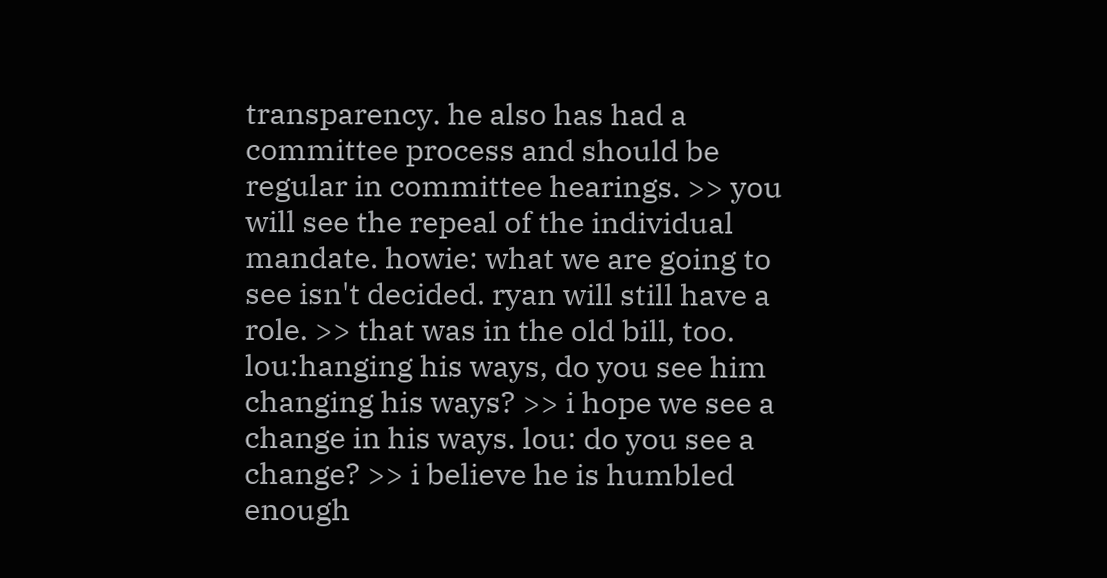transparency. he also has had a committee process and should be regular in committee hearings. >> you will see the repeal of the individual mandate. howie: what we are going to see isn't decided. ryan will still have a role. >> that was in the old bill, too. lou:hanging his ways, do you see him changing his ways? >> i hope we see a change in his ways. lou: do you see a change? >> i believe he is humbled enough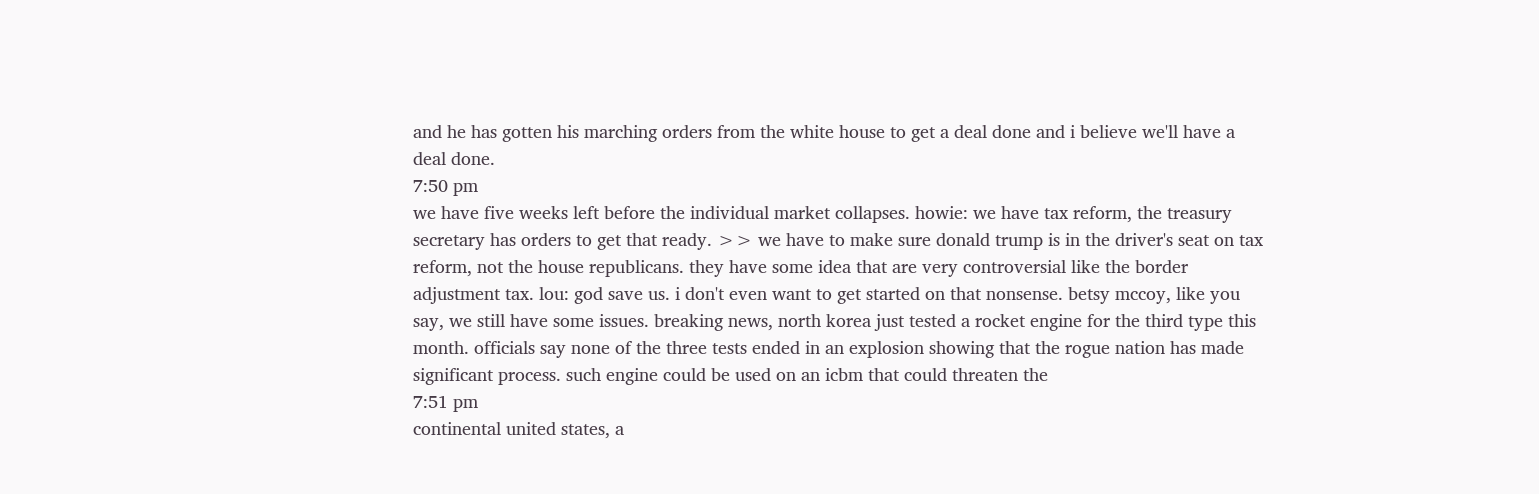and he has gotten his marching orders from the white house to get a deal done and i believe we'll have a deal done.
7:50 pm
we have five weeks left before the individual market collapses. howie: we have tax reform, the treasury secretary has orders to get that ready. >> we have to make sure donald trump is in the driver's seat on tax reform, not the house republicans. they have some idea that are very controversial like the border adjustment tax. lou: god save us. i don't even want to get started on that nonsense. betsy mccoy, like you say, we still have some issues. breaking news, north korea just tested a rocket engine for the third type this month. officials say none of the three tests ended in an explosion showing that the rogue nation has made significant process. such engine could be used on an icbm that could threaten the
7:51 pm
continental united states, a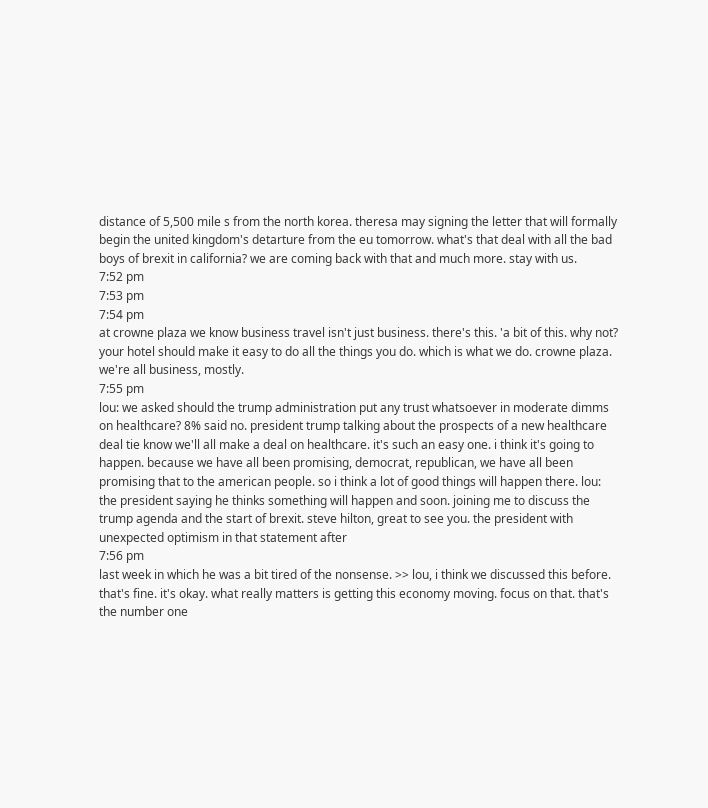distance of 5,500 mile s from the north korea. theresa may signing the letter that will formally begin the united kingdom's detarture from the eu tomorrow. what's that deal with all the bad boys of brexit in california? we are coming back with that and much more. stay with us.
7:52 pm
7:53 pm
7:54 pm
at crowne plaza we know business travel isn't just business. there's this. 'a bit of this. why not? your hotel should make it easy to do all the things you do. which is what we do. crowne plaza. we're all business, mostly.
7:55 pm
lou: we asked should the trump administration put any trust whatsoever in moderate dimms on healthcare? 8% said no. president trump talking about the prospects of a new healthcare deal tie know we'll all make a deal on healthcare. it's such an easy one. i think it's going to happen. because we have all been promising, democrat, republican, we have all been promising that to the american people. so i think a lot of good things will happen there. lou: the president saying he thinks something will happen and soon. joining me to discuss the trump agenda and the start of brexit. steve hilton, great to see you. the president with unexpected optimism in that statement after
7:56 pm
last week in which he was a bit tired of the nonsense. >> lou, i think we discussed this before. that's fine. it's okay. what really matters is getting this economy moving. focus on that. that's the number one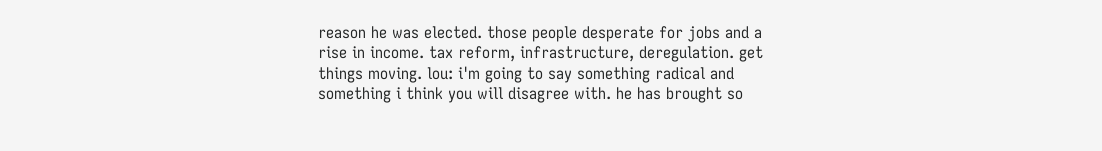reason he was elected. those people desperate for jobs and a rise in income. tax reform, infrastructure, deregulation. get things moving. lou: i'm going to say something radical and something i think you will disagree with. he has brought so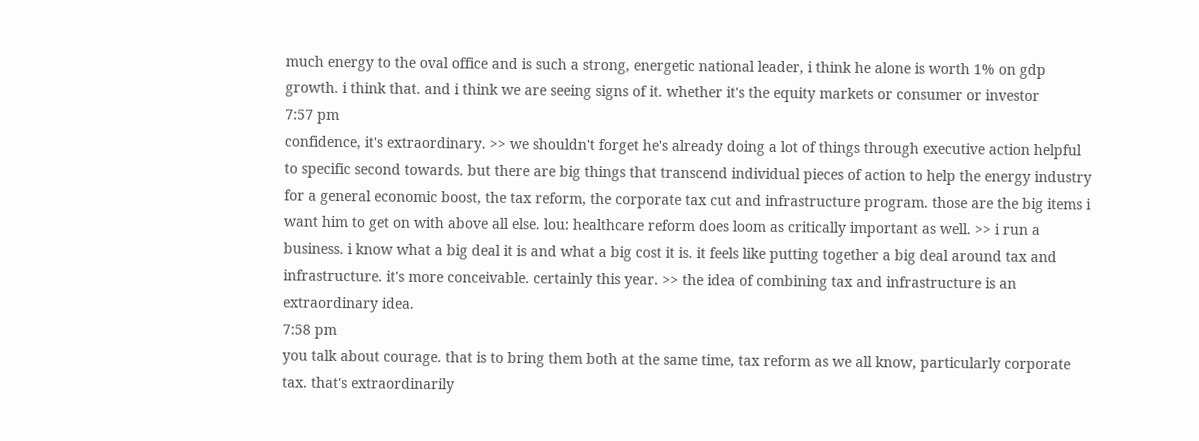much energy to the oval office and is such a strong, energetic national leader, i think he alone is worth 1% on gdp growth. i think that. and i think we are seeing signs of it. whether it's the equity markets or consumer or investor
7:57 pm
confidence, it's extraordinary. >> we shouldn't forget he's already doing a lot of things through executive action helpful to specific second towards. but there are big things that transcend individual pieces of action to help the energy industry for a general economic boost, the tax reform, the corporate tax cut and infrastructure program. those are the big items i want him to get on with above all else. lou: healthcare reform does loom as critically important as well. >> i run a business. i know what a big deal it is and what a big cost it is. it feels like putting together a big deal around tax and infrastructure. it's more conceivable. certainly this year. >> the idea of combining tax and infrastructure is an extraordinary idea.
7:58 pm
you talk about courage. that is to bring them both at the same time, tax reform as we all know, particularly corporate tax. that's extraordinarily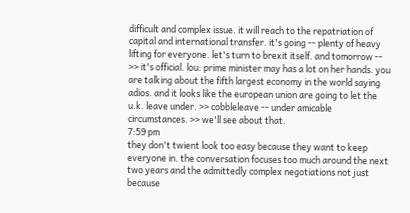difficult and complex issue. it will reach to the repatriation of capital and international transfer. it's going -- plenty of heavy lifting for everyone. let's turn to brexit itself. and tomorrow -- >> it's official. lou: prime minister may has a lot on her hands. you are talking about the fifth largest economy in the world saying adios. and it looks like the european union are going to let the u.k. leave under. >> cobbleleave -- under amicable circumstances. >> we'll see about that.
7:59 pm
they don't twient look too easy because they want to keep everyone in. the conversation focuses too much around the next two years and the admittedly complex negotiations not just because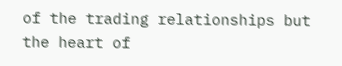of the trading relationships but the heart of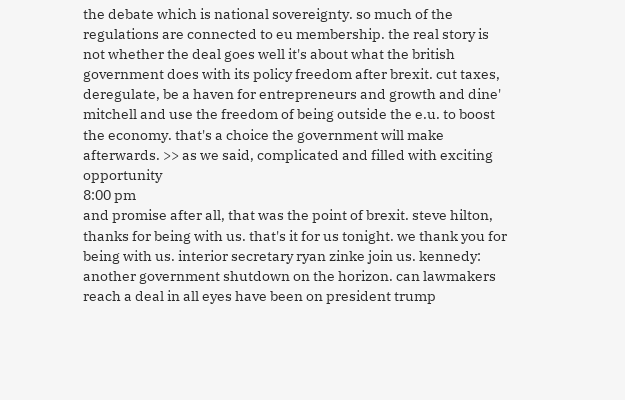the debate which is national sovereignty. so much of the regulations are connected to eu membership. the real story is not whether the deal goes well it's about what the british government does with its policy freedom after brexit. cut taxes, deregulate, be a haven for entrepreneurs and growth and dine' mitchell and use the freedom of being outside the e.u. to boost the economy. that's a choice the government will make afterwards. >> as we said, complicated and filled with exciting opportunity
8:00 pm
and promise after all, that was the point of brexit. steve hilton, thanks for being with us. that's it for us tonight. we thank you for being with us. interior secretary ryan zinke join us. kennedy: another government shutdown on the horizon. can lawmakers reach a deal in all eyes have been on president trump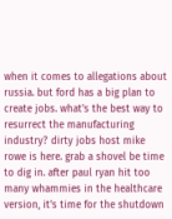when it comes to allegations about russia. but ford has a big plan to create jobs. what's the best way to resurrect the manufacturing industry? dirty jobs host mike rowe is here. grab a shovel be time to dig in. after paul ryan hit too many whammies in the healthcare version, it's time for the shutdown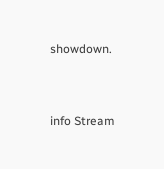showdown.


info Stream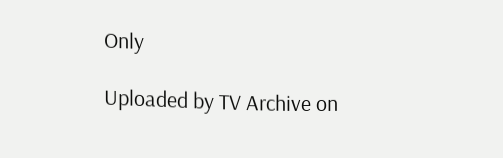Only

Uploaded by TV Archive on